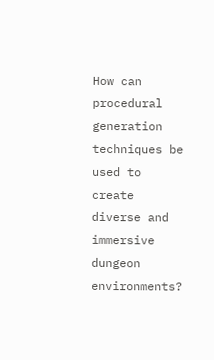How can procedural generation techniques be used to create diverse and immersive dungeon environments?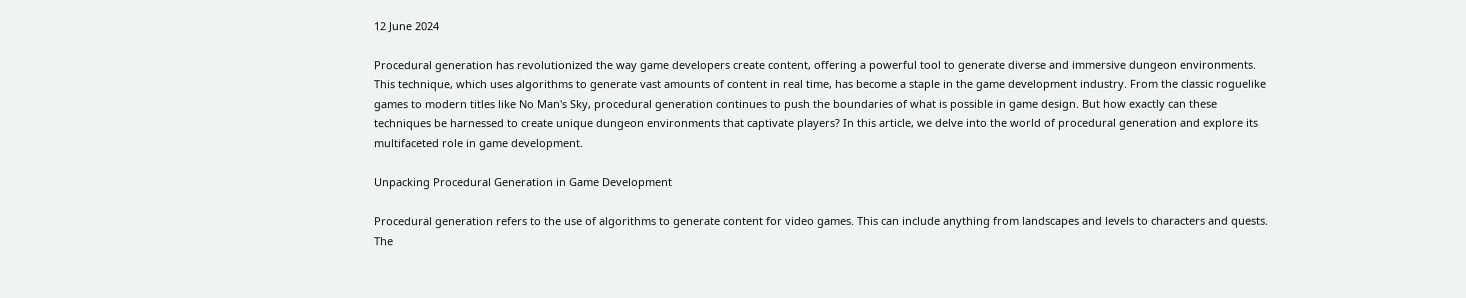12 June 2024

Procedural generation has revolutionized the way game developers create content, offering a powerful tool to generate diverse and immersive dungeon environments. This technique, which uses algorithms to generate vast amounts of content in real time, has become a staple in the game development industry. From the classic roguelike games to modern titles like No Man's Sky, procedural generation continues to push the boundaries of what is possible in game design. But how exactly can these techniques be harnessed to create unique dungeon environments that captivate players? In this article, we delve into the world of procedural generation and explore its multifaceted role in game development.

Unpacking Procedural Generation in Game Development

Procedural generation refers to the use of algorithms to generate content for video games. This can include anything from landscapes and levels to characters and quests. The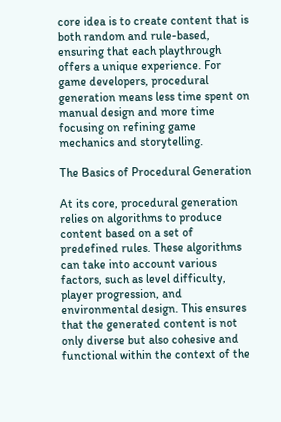core idea is to create content that is both random and rule-based, ensuring that each playthrough offers a unique experience. For game developers, procedural generation means less time spent on manual design and more time focusing on refining game mechanics and storytelling.

The Basics of Procedural Generation

At its core, procedural generation relies on algorithms to produce content based on a set of predefined rules. These algorithms can take into account various factors, such as level difficulty, player progression, and environmental design. This ensures that the generated content is not only diverse but also cohesive and functional within the context of the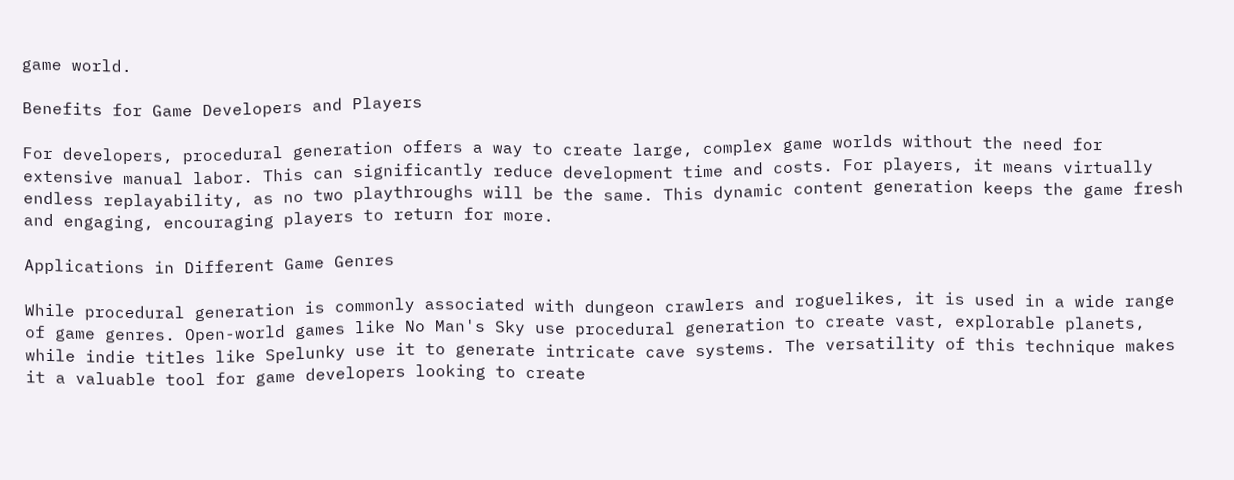game world.

Benefits for Game Developers and Players

For developers, procedural generation offers a way to create large, complex game worlds without the need for extensive manual labor. This can significantly reduce development time and costs. For players, it means virtually endless replayability, as no two playthroughs will be the same. This dynamic content generation keeps the game fresh and engaging, encouraging players to return for more.

Applications in Different Game Genres

While procedural generation is commonly associated with dungeon crawlers and roguelikes, it is used in a wide range of game genres. Open-world games like No Man's Sky use procedural generation to create vast, explorable planets, while indie titles like Spelunky use it to generate intricate cave systems. The versatility of this technique makes it a valuable tool for game developers looking to create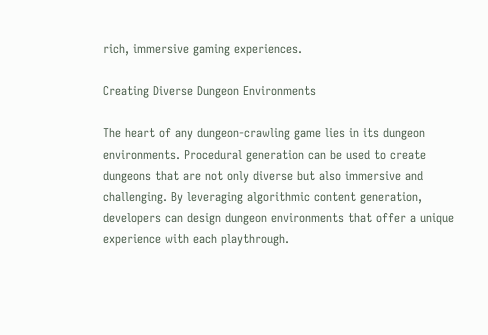rich, immersive gaming experiences.

Creating Diverse Dungeon Environments

The heart of any dungeon-crawling game lies in its dungeon environments. Procedural generation can be used to create dungeons that are not only diverse but also immersive and challenging. By leveraging algorithmic content generation, developers can design dungeon environments that offer a unique experience with each playthrough.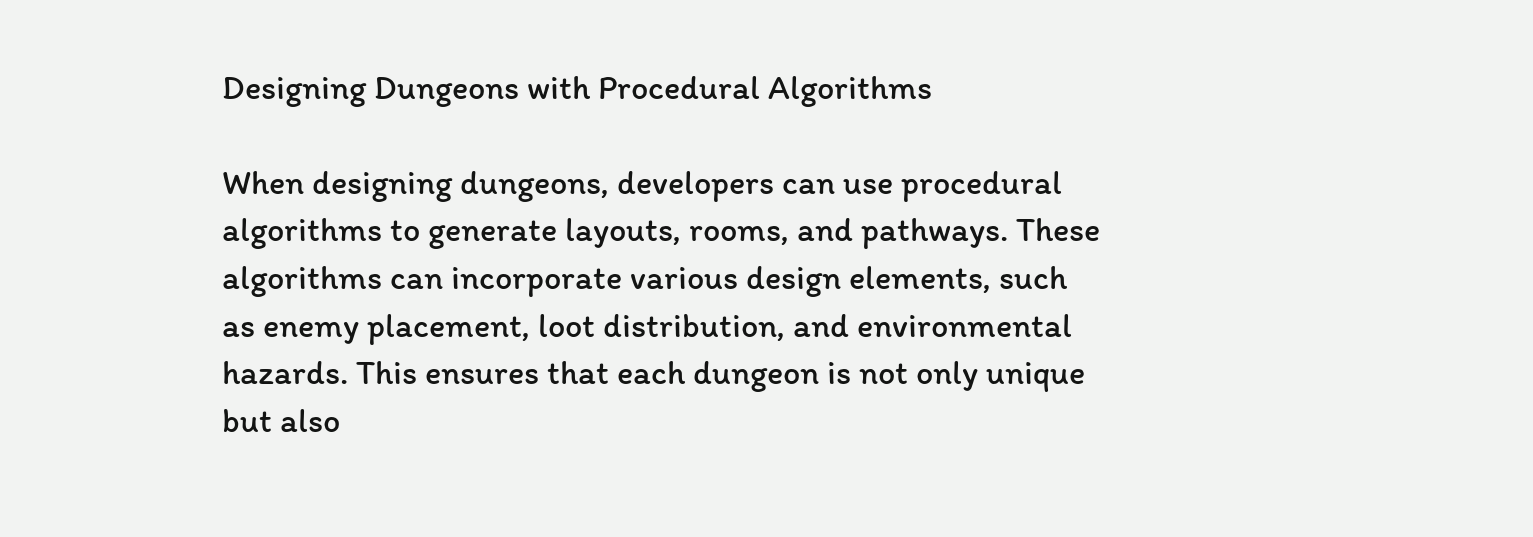Designing Dungeons with Procedural Algorithms

When designing dungeons, developers can use procedural algorithms to generate layouts, rooms, and pathways. These algorithms can incorporate various design elements, such as enemy placement, loot distribution, and environmental hazards. This ensures that each dungeon is not only unique but also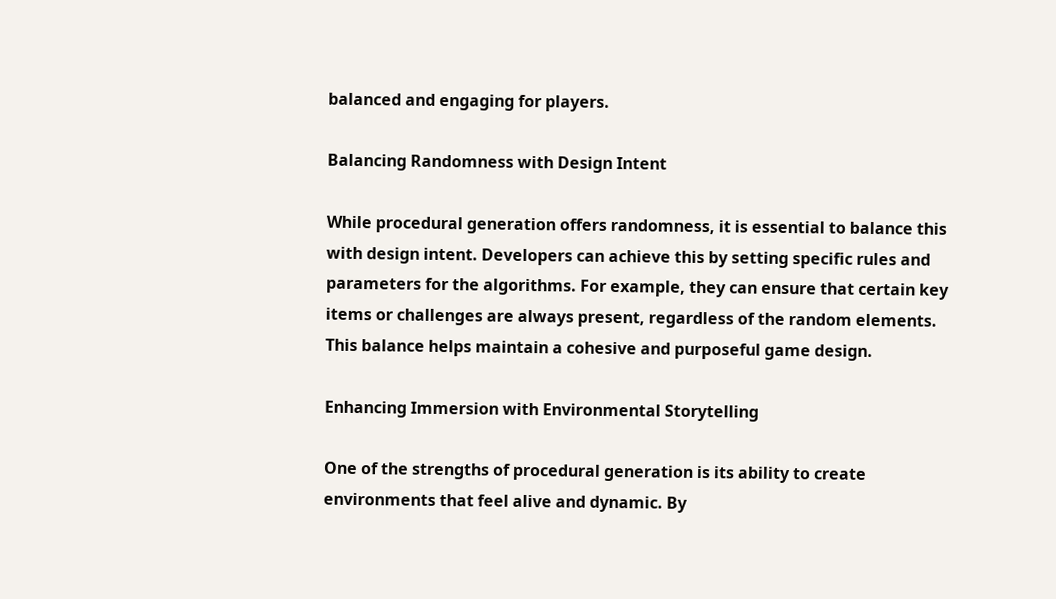balanced and engaging for players.

Balancing Randomness with Design Intent

While procedural generation offers randomness, it is essential to balance this with design intent. Developers can achieve this by setting specific rules and parameters for the algorithms. For example, they can ensure that certain key items or challenges are always present, regardless of the random elements. This balance helps maintain a cohesive and purposeful game design.

Enhancing Immersion with Environmental Storytelling

One of the strengths of procedural generation is its ability to create environments that feel alive and dynamic. By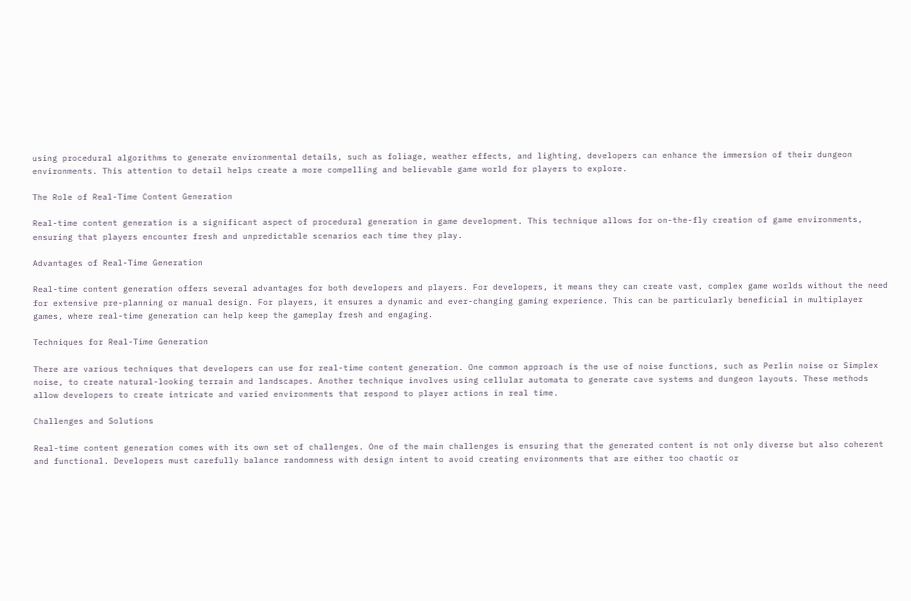using procedural algorithms to generate environmental details, such as foliage, weather effects, and lighting, developers can enhance the immersion of their dungeon environments. This attention to detail helps create a more compelling and believable game world for players to explore.

The Role of Real-Time Content Generation

Real-time content generation is a significant aspect of procedural generation in game development. This technique allows for on-the-fly creation of game environments, ensuring that players encounter fresh and unpredictable scenarios each time they play.

Advantages of Real-Time Generation

Real-time content generation offers several advantages for both developers and players. For developers, it means they can create vast, complex game worlds without the need for extensive pre-planning or manual design. For players, it ensures a dynamic and ever-changing gaming experience. This can be particularly beneficial in multiplayer games, where real-time generation can help keep the gameplay fresh and engaging.

Techniques for Real-Time Generation

There are various techniques that developers can use for real-time content generation. One common approach is the use of noise functions, such as Perlin noise or Simplex noise, to create natural-looking terrain and landscapes. Another technique involves using cellular automata to generate cave systems and dungeon layouts. These methods allow developers to create intricate and varied environments that respond to player actions in real time.

Challenges and Solutions

Real-time content generation comes with its own set of challenges. One of the main challenges is ensuring that the generated content is not only diverse but also coherent and functional. Developers must carefully balance randomness with design intent to avoid creating environments that are either too chaotic or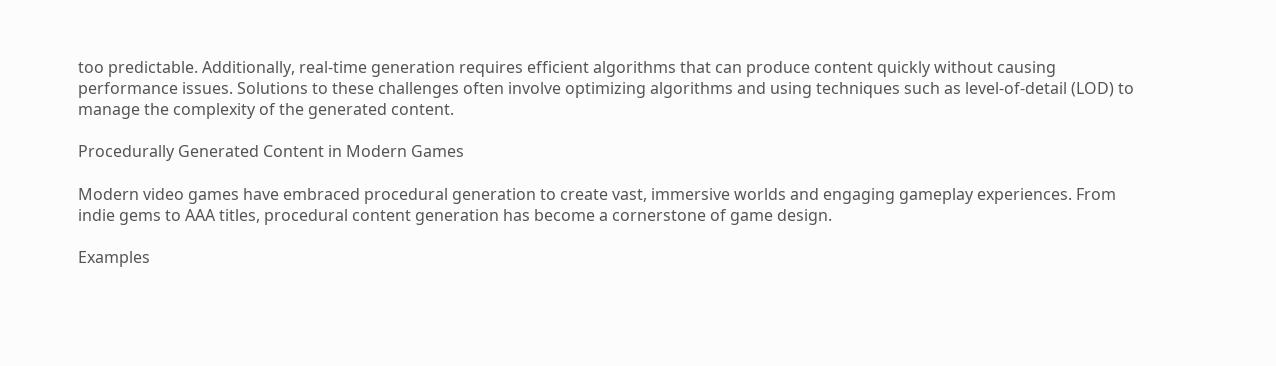too predictable. Additionally, real-time generation requires efficient algorithms that can produce content quickly without causing performance issues. Solutions to these challenges often involve optimizing algorithms and using techniques such as level-of-detail (LOD) to manage the complexity of the generated content.

Procedurally Generated Content in Modern Games

Modern video games have embraced procedural generation to create vast, immersive worlds and engaging gameplay experiences. From indie gems to AAA titles, procedural content generation has become a cornerstone of game design.

Examples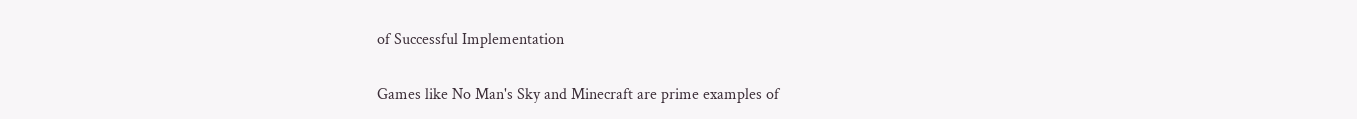of Successful Implementation

Games like No Man's Sky and Minecraft are prime examples of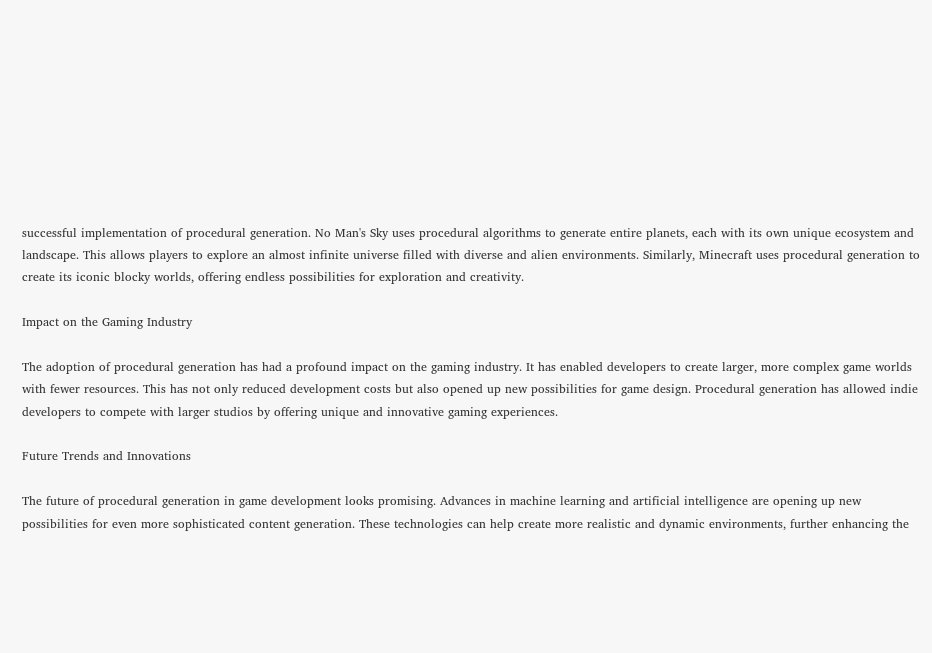successful implementation of procedural generation. No Man's Sky uses procedural algorithms to generate entire planets, each with its own unique ecosystem and landscape. This allows players to explore an almost infinite universe filled with diverse and alien environments. Similarly, Minecraft uses procedural generation to create its iconic blocky worlds, offering endless possibilities for exploration and creativity.

Impact on the Gaming Industry

The adoption of procedural generation has had a profound impact on the gaming industry. It has enabled developers to create larger, more complex game worlds with fewer resources. This has not only reduced development costs but also opened up new possibilities for game design. Procedural generation has allowed indie developers to compete with larger studios by offering unique and innovative gaming experiences.

Future Trends and Innovations

The future of procedural generation in game development looks promising. Advances in machine learning and artificial intelligence are opening up new possibilities for even more sophisticated content generation. These technologies can help create more realistic and dynamic environments, further enhancing the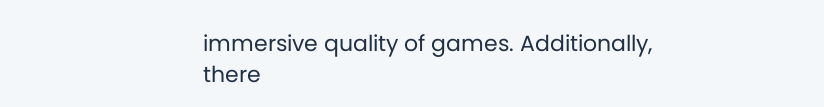immersive quality of games. Additionally, there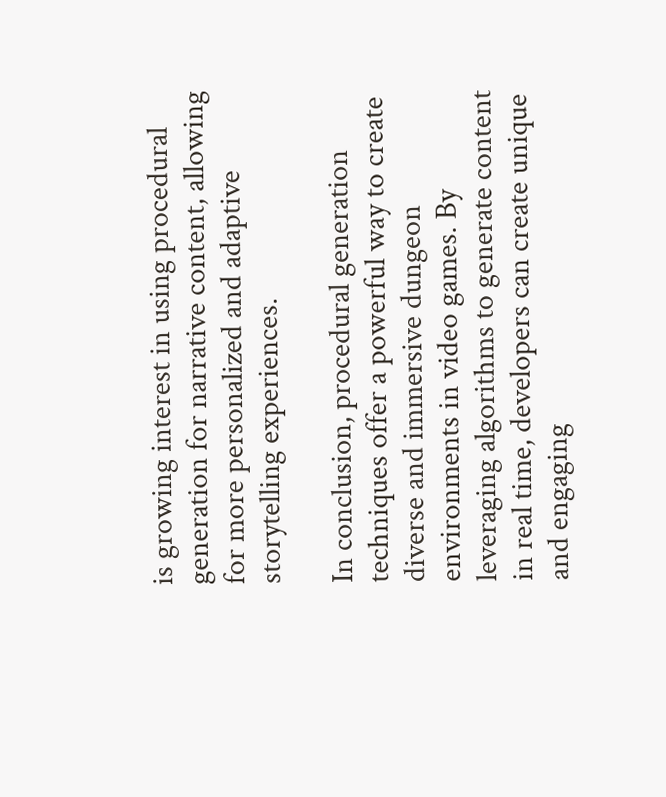is growing interest in using procedural generation for narrative content, allowing for more personalized and adaptive storytelling experiences.

In conclusion, procedural generation techniques offer a powerful way to create diverse and immersive dungeon environments in video games. By leveraging algorithms to generate content in real time, developers can create unique and engaging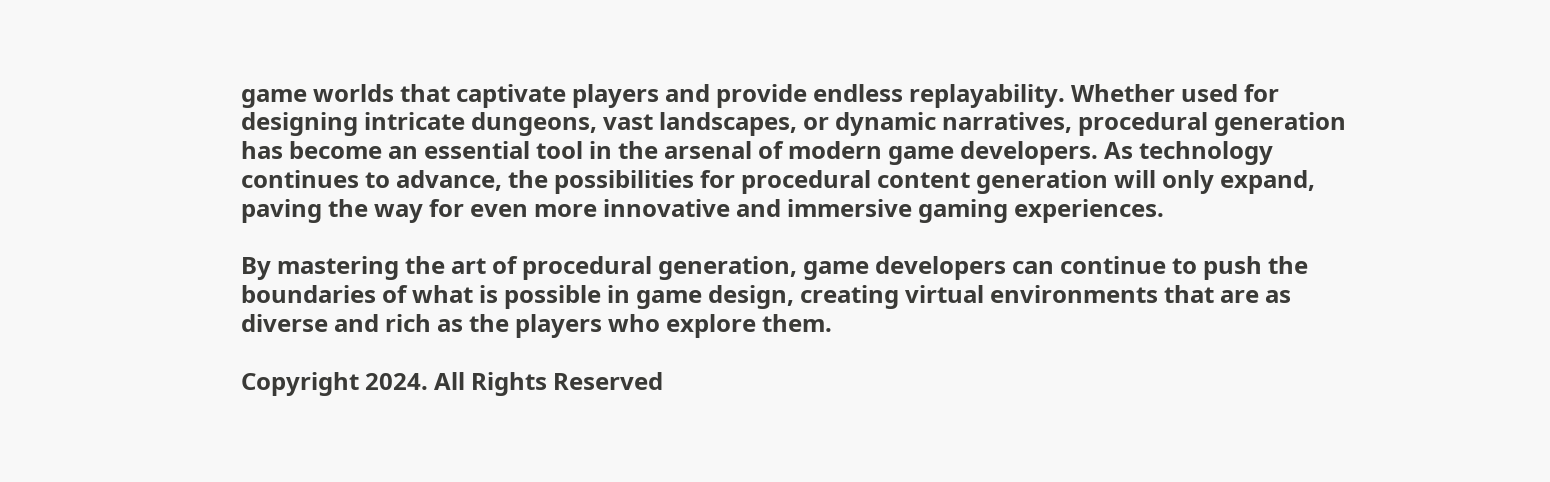game worlds that captivate players and provide endless replayability. Whether used for designing intricate dungeons, vast landscapes, or dynamic narratives, procedural generation has become an essential tool in the arsenal of modern game developers. As technology continues to advance, the possibilities for procedural content generation will only expand, paving the way for even more innovative and immersive gaming experiences.

By mastering the art of procedural generation, game developers can continue to push the boundaries of what is possible in game design, creating virtual environments that are as diverse and rich as the players who explore them.

Copyright 2024. All Rights Reserved